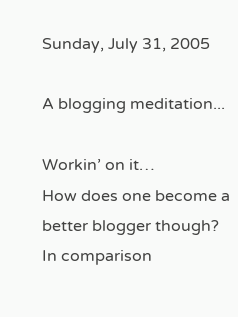Sunday, July 31, 2005

A blogging meditation...

Workin’ on it…
How does one become a better blogger though?
In comparison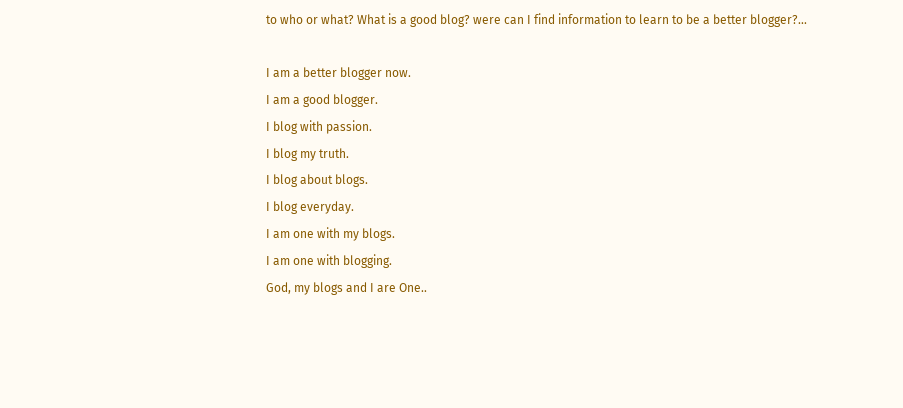to who or what? What is a good blog? were can I find information to learn to be a better blogger?...

I am a better blogger now.
I am a good blogger.
I blog with passion.
I blog my truth.
I blog about blogs.
I blog everyday.
I am one with my blogs.
I am one with blogging.
God, my blogs and I are One..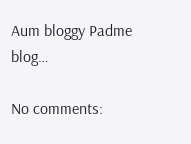Aum bloggy Padme blog…

No comments: